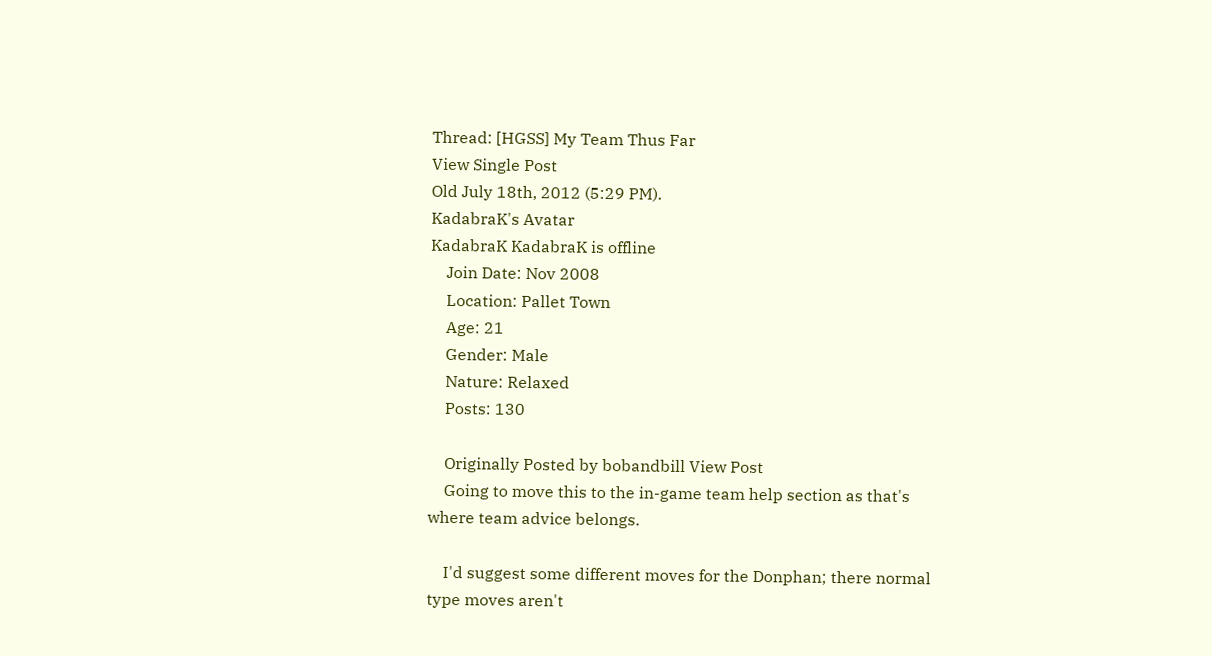Thread: [HGSS] My Team Thus Far
View Single Post
Old July 18th, 2012 (5:29 PM).
KadabraK's Avatar
KadabraK KadabraK is offline
    Join Date: Nov 2008
    Location: Pallet Town
    Age: 21
    Gender: Male
    Nature: Relaxed
    Posts: 130

    Originally Posted by bobandbill View Post
    Going to move this to the in-game team help section as that's where team advice belongs.

    I'd suggest some different moves for the Donphan; there normal type moves aren't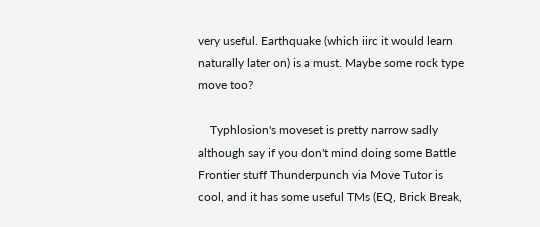very useful. Earthquake (which iirc it would learn naturally later on) is a must. Maybe some rock type move too?

    Typhlosion's moveset is pretty narrow sadly although say if you don't mind doing some Battle Frontier stuff Thunderpunch via Move Tutor is cool, and it has some useful TMs (EQ, Brick Break,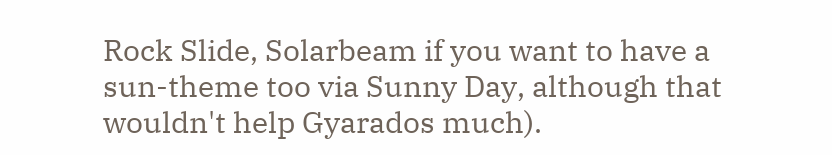Rock Slide, Solarbeam if you want to have a sun-theme too via Sunny Day, although that wouldn't help Gyarados much).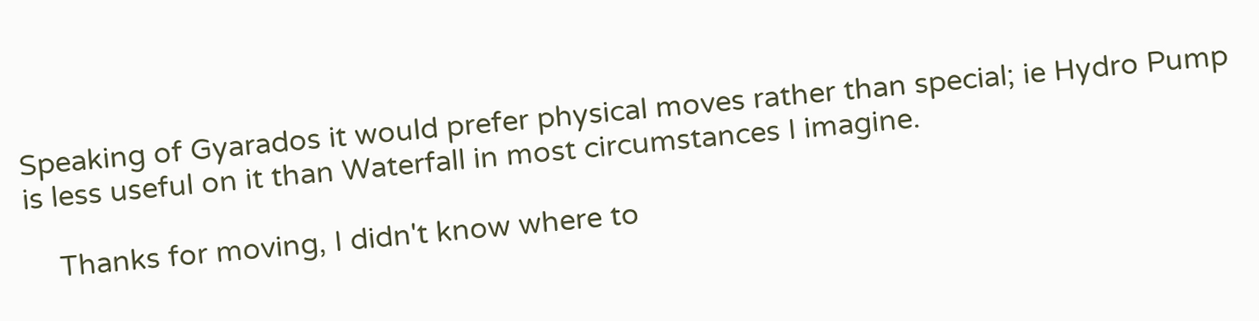Speaking of Gyarados it would prefer physical moves rather than special; ie Hydro Pump is less useful on it than Waterfall in most circumstances I imagine.

    Thanks for moving, I didn't know where to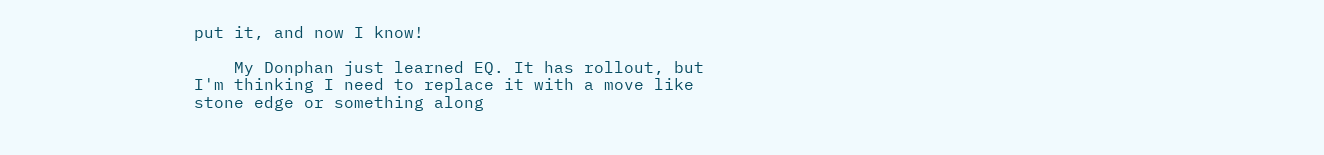put it, and now I know!

    My Donphan just learned EQ. It has rollout, but I'm thinking I need to replace it with a move like stone edge or something along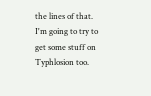the lines of that. I'm going to try to get some stuff on Typhlosion too.